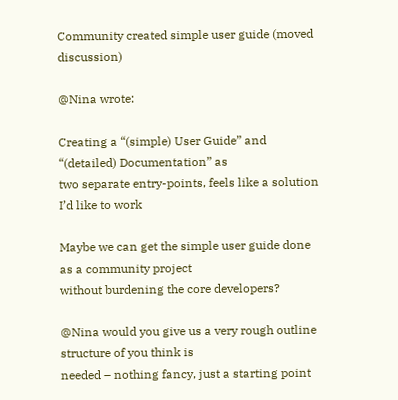Community created simple user guide (moved discussion)

@Nina wrote:

Creating a “(simple) User Guide” and “(detailed) Documentation” as
two separate entry-points, feels like a solution I’d like to work

Maybe we can get the simple user guide done as a community project
without burdening the core developers?

@Nina would you give us a very rough outline structure of you think is
needed – nothing fancy, just a starting point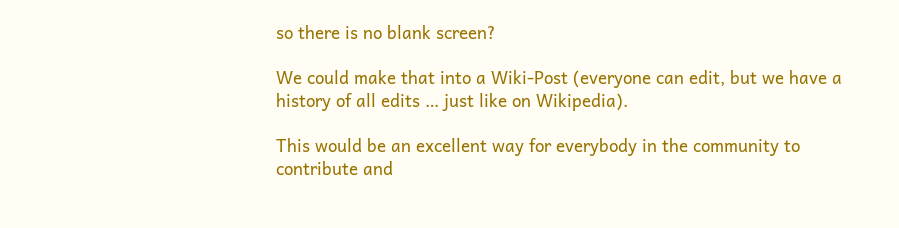so there is no blank screen?

We could make that into a Wiki-Post (everyone can edit, but we have a
history of all edits … just like on Wikipedia).

This would be an excellent way for everybody in the community to
contribute and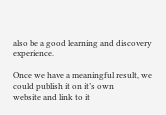also be a good learning and discovery experience.

Once we have a meaningful result, we could publish it on it’s own
website and link to it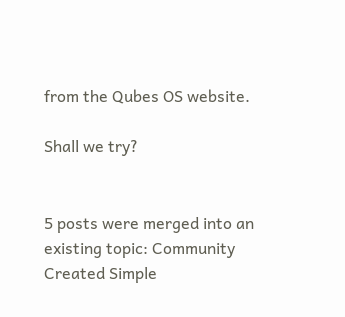from the Qubes OS website.

Shall we try?


5 posts were merged into an existing topic: Community Created Simple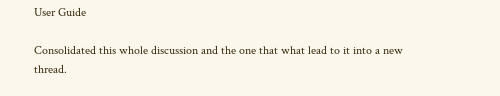User Guide

Consolidated this whole discussion and the one that what lead to it into a new thread.